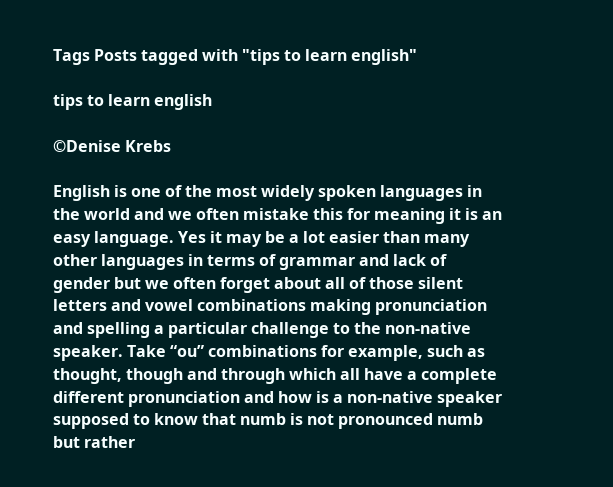Tags Posts tagged with "tips to learn english"

tips to learn english

©Denise Krebs

English is one of the most widely spoken languages in the world and we often mistake this for meaning it is an easy language. Yes it may be a lot easier than many other languages in terms of grammar and lack of gender but we often forget about all of those silent letters and vowel combinations making pronunciation and spelling a particular challenge to the non-native speaker. Take “ou” combinations for example, such as thought, though and through which all have a complete different pronunciation and how is a non-native speaker supposed to know that numb is not pronounced numb but rather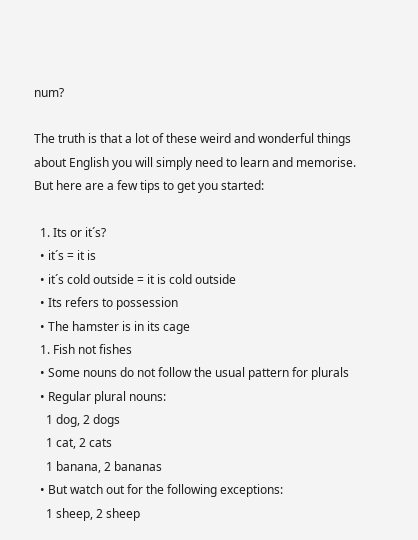num?

The truth is that a lot of these weird and wonderful things about English you will simply need to learn and memorise. But here are a few tips to get you started:

  1. Its or it´s?
  • it´s = it is
  • it´s cold outside = it is cold outside
  • Its refers to possession
  • The hamster is in its cage
  1. Fish not fishes
  • Some nouns do not follow the usual pattern for plurals
  • Regular plural nouns:
    1 dog, 2 dogs
    1 cat, 2 cats
    1 banana, 2 bananas
  • But watch out for the following exceptions:
    1 sheep, 2 sheep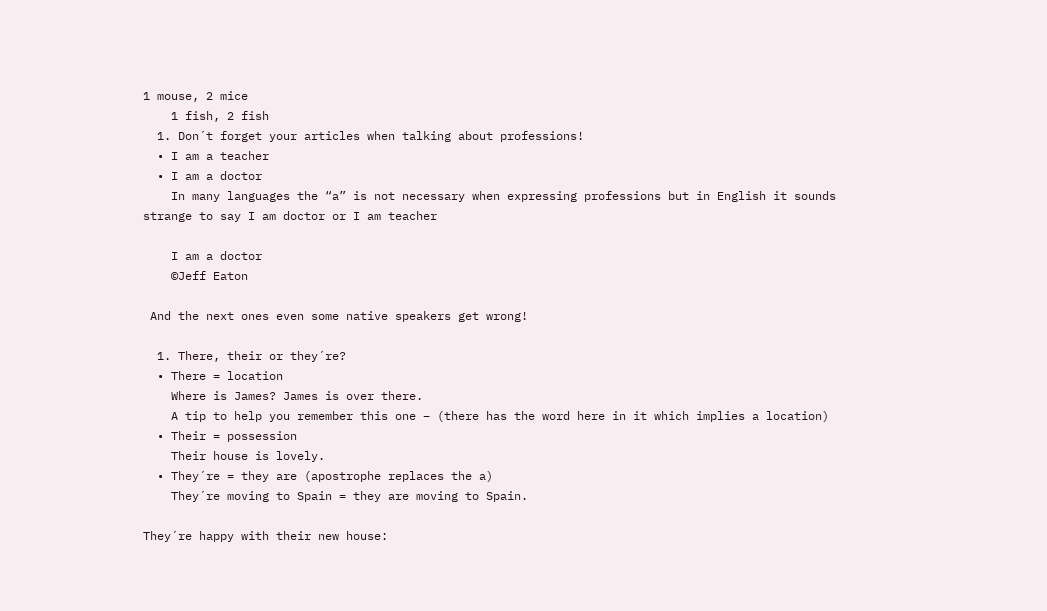1 mouse, 2 mice
    1 fish, 2 fish
  1. Don´t forget your articles when talking about professions!
  • I am a teacher
  • I am a doctor
    In many languages the “a” is not necessary when expressing professions but in English it sounds strange to say I am doctor or I am teacher

    I am a doctor
    ©Jeff Eaton

 And the next ones even some native speakers get wrong!

  1. There, their or they´re?
  • There = location
    Where is James? James is over there.
    A tip to help you remember this one – (there has the word here in it which implies a location)
  • Their = possession
    Their house is lovely.
  • They´re = they are (apostrophe replaces the a)
    They´re moving to Spain = they are moving to Spain.

They´re happy with their new house: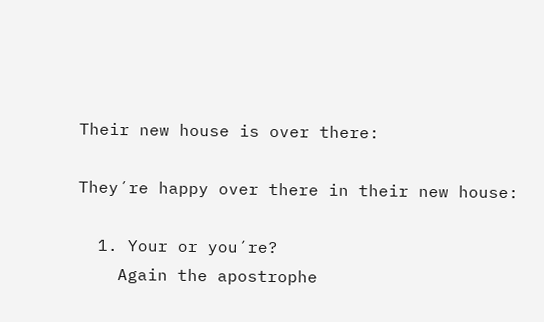Their new house is over there:

They´re happy over there in their new house:

  1. Your or you´re?
    Again the apostrophe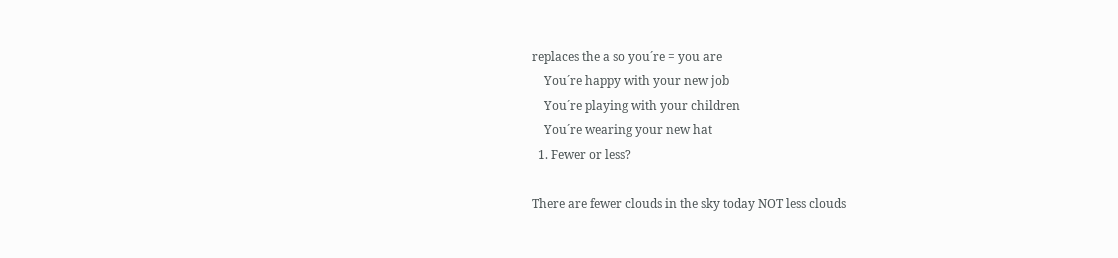replaces the a so you´re = you are
    You´re happy with your new job
    You´re playing with your children
    You´re wearing your new hat
  1. Fewer or less?

There are fewer clouds in the sky today NOT less clouds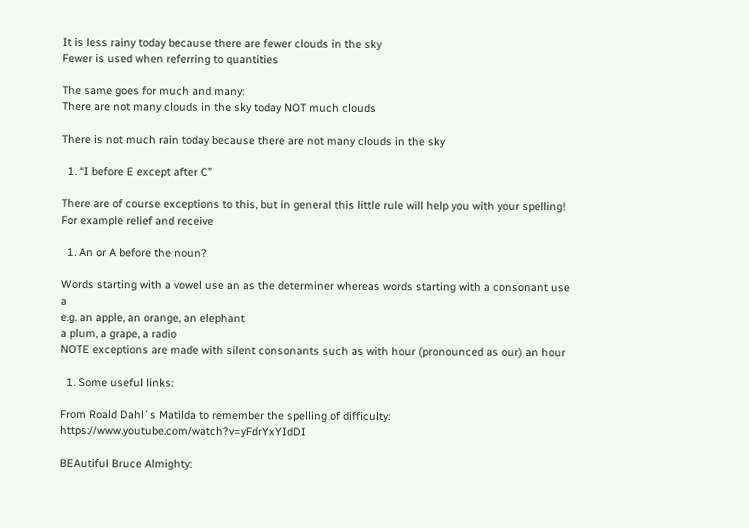It is less rainy today because there are fewer clouds in the sky
Fewer is used when referring to quantities

The same goes for much and many:
There are not many clouds in the sky today NOT much clouds

There is not much rain today because there are not many clouds in the sky

  1. “I before E except after C”

There are of course exceptions to this, but in general this little rule will help you with your spelling!
For example relief and receive

  1. An or A before the noun?

Words starting with a vowel use an as the determiner whereas words starting with a consonant use a
e.g. an apple, an orange, an elephant
a plum, a grape, a radio
NOTE exceptions are made with silent consonants such as with hour (pronounced as our) an hour

  1. Some useful links:

From Roald Dahl´s Matilda to remember the spelling of difficulty: https://www.youtube.com/watch?v=yFdrYxYIdDI

BEAutiful Bruce Almighty: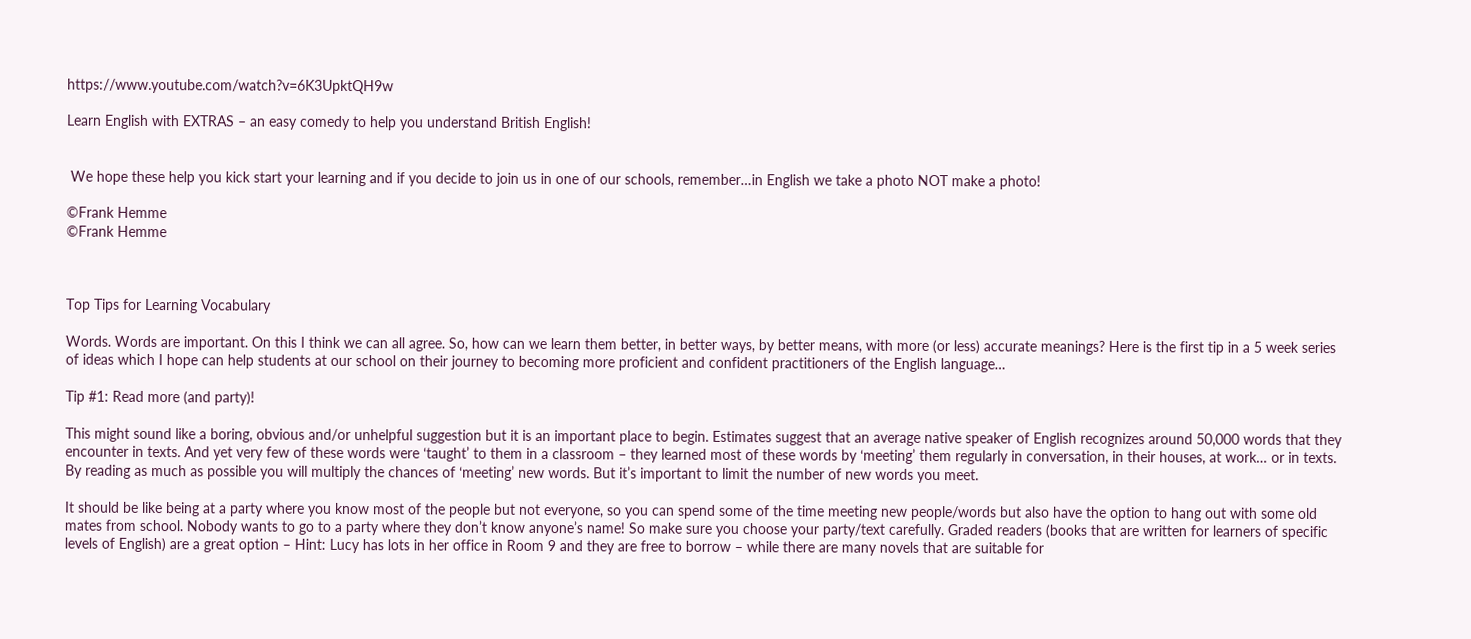https://www.youtube.com/watch?v=6K3UpktQH9w

Learn English with EXTRAS – an easy comedy to help you understand British English!


 We hope these help you kick start your learning and if you decide to join us in one of our schools, remember…in English we take a photo NOT make a photo!

©Frank Hemme
©Frank Hemme



Top Tips for Learning Vocabulary

Words. Words are important. On this I think we can all agree. So, how can we learn them better, in better ways, by better means, with more (or less) accurate meanings? Here is the first tip in a 5 week series of ideas which I hope can help students at our school on their journey to becoming more proficient and confident practitioners of the English language…

Tip #1: Read more (and party)!

This might sound like a boring, obvious and/or unhelpful suggestion but it is an important place to begin. Estimates suggest that an average native speaker of English recognizes around 50,000 words that they encounter in texts. And yet very few of these words were ‘taught’ to them in a classroom – they learned most of these words by ‘meeting’ them regularly in conversation, in their houses, at work… or in texts. By reading as much as possible you will multiply the chances of ‘meeting’ new words. But it’s important to limit the number of new words you meet.

It should be like being at a party where you know most of the people but not everyone, so you can spend some of the time meeting new people/words but also have the option to hang out with some old mates from school. Nobody wants to go to a party where they don’t know anyone’s name! So make sure you choose your party/text carefully. Graded readers (books that are written for learners of specific levels of English) are a great option – Hint: Lucy has lots in her office in Room 9 and they are free to borrow – while there are many novels that are suitable for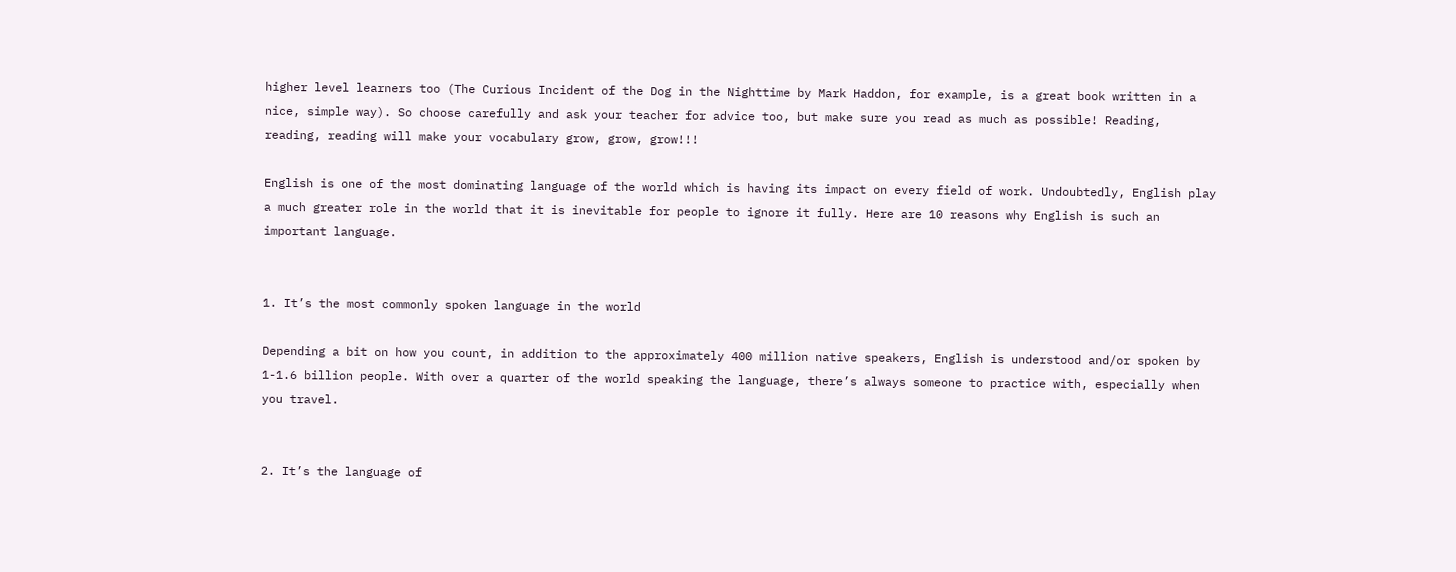higher level learners too (The Curious Incident of the Dog in the Nighttime by Mark Haddon, for example, is a great book written in a nice, simple way). So choose carefully and ask your teacher for advice too, but make sure you read as much as possible! Reading, reading, reading will make your vocabulary grow, grow, grow!!!

English is one of the most dominating language of the world which is having its impact on every field of work. Undoubtedly, English play a much greater role in the world that it is inevitable for people to ignore it fully. Here are 10 reasons why English is such an important language.


1. It’s the most commonly spoken language in the world

Depending a bit on how you count, in addition to the approximately 400 million native speakers, English is understood and/or spoken by 1-1.6 billion people. With over a quarter of the world speaking the language, there’s always someone to practice with, especially when you travel.


2. It’s the language of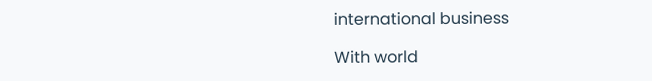international business

With world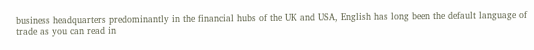business headquarters predominantly in the financial hubs of the UK and USA, English has long been the default language of trade as you can read in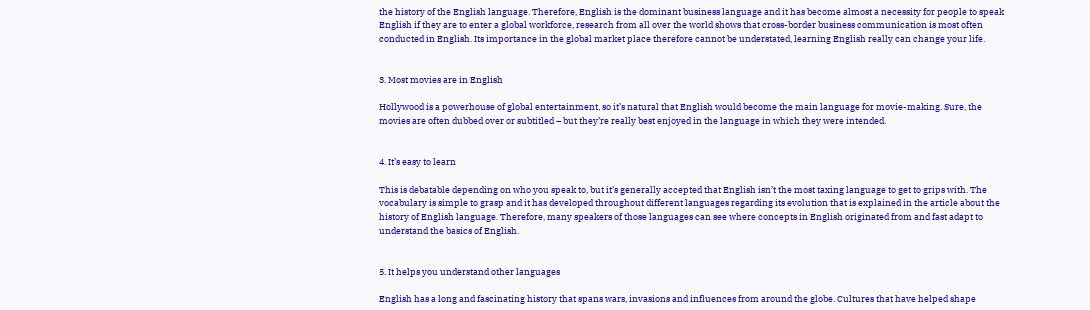the history of the English language. Therefore, English is the dominant business language and it has become almost a necessity for people to speak English if they are to enter a global workforce, research from all over the world shows that cross-border business communication is most often conducted in English. Its importance in the global market place therefore cannot be understated, learning English really can change your life.


3. Most movies are in English

Hollywood is a powerhouse of global entertainment, so it’s natural that English would become the main language for movie-making. Sure, the movies are often dubbed over or subtitled – but they’re really best enjoyed in the language in which they were intended.


4. It’s easy to learn

This is debatable depending on who you speak to, but it’s generally accepted that English isn’t the most taxing language to get to grips with. The vocabulary is simple to grasp and it has developed throughout different languages regarding its evolution that is explained in the article about the history of English language. Therefore, many speakers of those languages can see where concepts in English originated from and fast adapt to understand the basics of English.


5. It helps you understand other languages

English has a long and fascinating history that spans wars, invasions and influences from around the globe. Cultures that have helped shape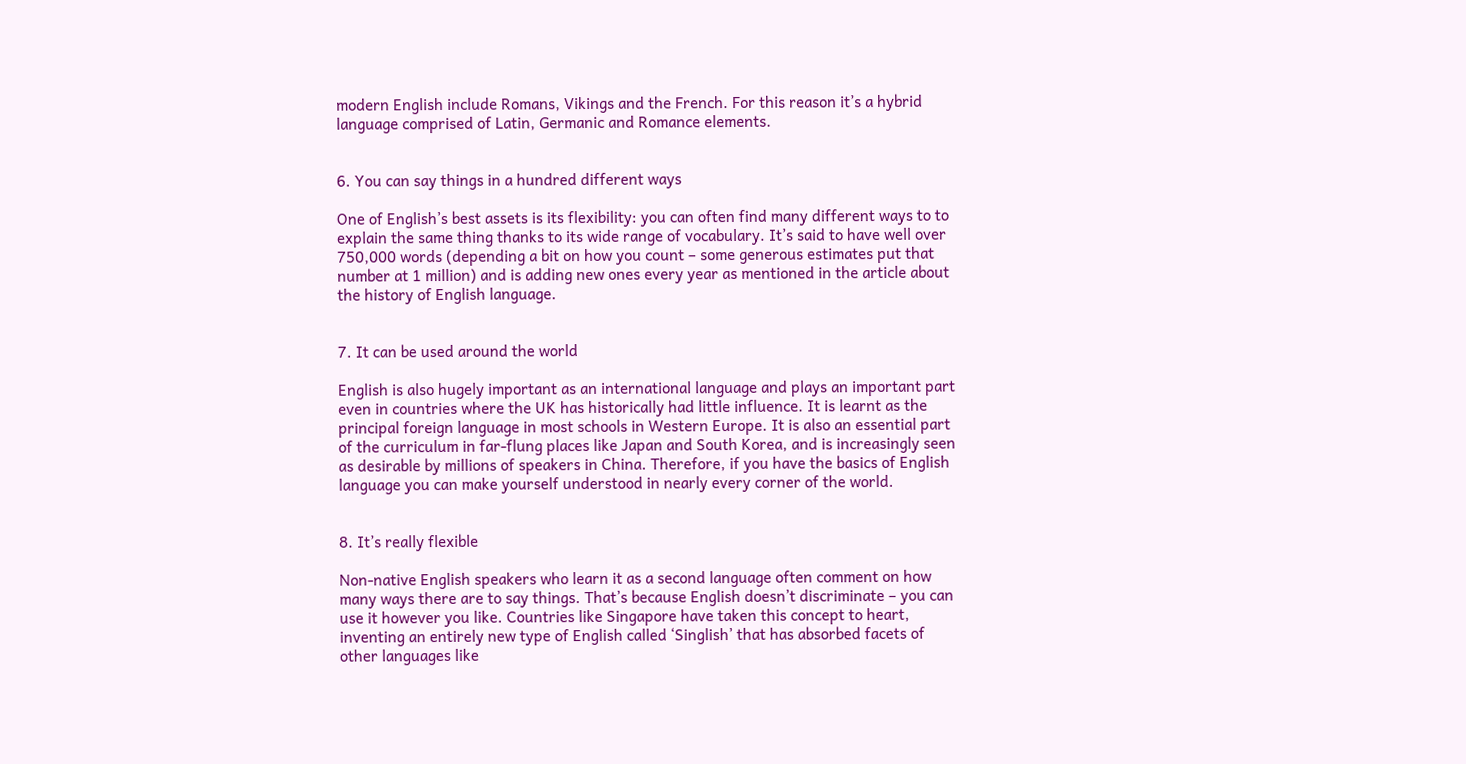modern English include Romans, Vikings and the French. For this reason it’s a hybrid language comprised of Latin, Germanic and Romance elements.


6. You can say things in a hundred different ways

One of English’s best assets is its flexibility: you can often find many different ways to to explain the same thing thanks to its wide range of vocabulary. It’s said to have well over 750,000 words (depending a bit on how you count – some generous estimates put that number at 1 million) and is adding new ones every year as mentioned in the article about the history of English language.


7. It can be used around the world

English is also hugely important as an international language and plays an important part even in countries where the UK has historically had little influence. It is learnt as the principal foreign language in most schools in Western Europe. It is also an essential part of the curriculum in far-flung places like Japan and South Korea, and is increasingly seen as desirable by millions of speakers in China. Therefore, if you have the basics of English language you can make yourself understood in nearly every corner of the world.


8. It’s really flexible

Non-native English speakers who learn it as a second language often comment on how many ways there are to say things. That’s because English doesn’t discriminate – you can use it however you like. Countries like Singapore have taken this concept to heart, inventing an entirely new type of English called ‘Singlish’ that has absorbed facets of other languages like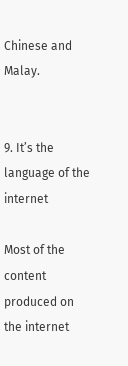Chinese and Malay.


9. It’s the language of the internet

Most of the content produced on the internet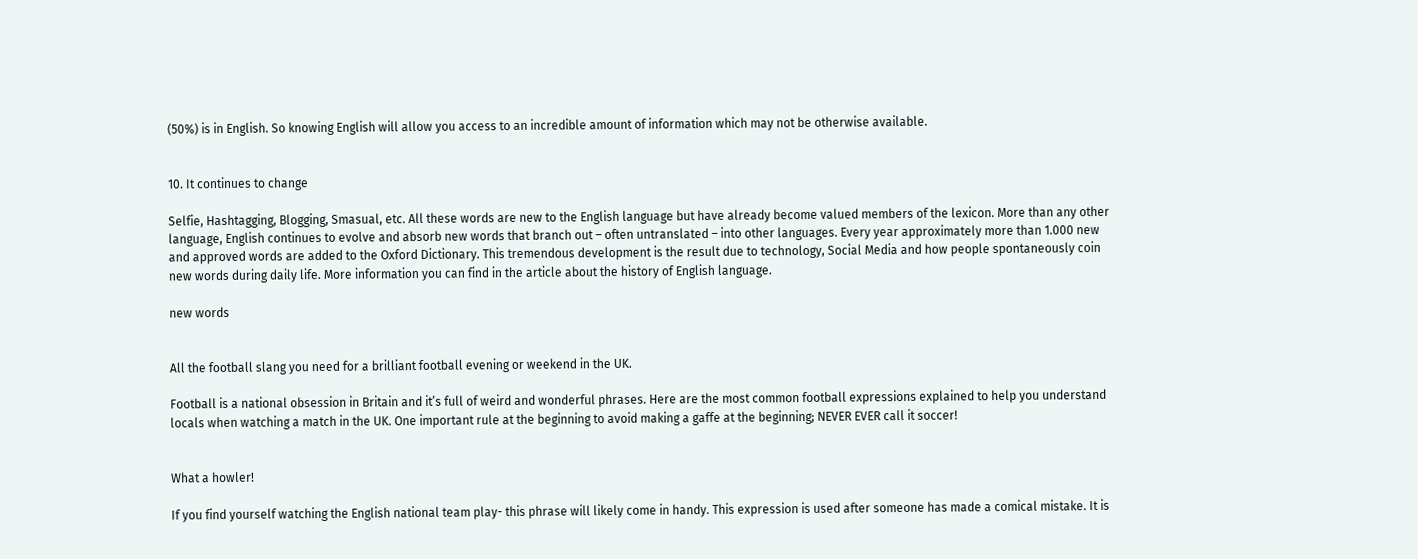(50%) is in English. So knowing English will allow you access to an incredible amount of information which may not be otherwise available.


10. It continues to change

Selfie, Hashtagging, Blogging, Smasual, etc. All these words are new to the English language but have already become valued members of the lexicon. More than any other language, English continues to evolve and absorb new words that branch out – often untranslated – into other languages. Every year approximately more than 1.000 new and approved words are added to the Oxford Dictionary. This tremendous development is the result due to technology, Social Media and how people spontaneously coin new words during daily life. More information you can find in the article about the history of English language.

new words


All the football slang you need for a brilliant football evening or weekend in the UK.

Football is a national obsession in Britain and it’s full of weird and wonderful phrases. Here are the most common football expressions explained to help you understand locals when watching a match in the UK. One important rule at the beginning to avoid making a gaffe at the beginning; NEVER EVER call it soccer!


What a howler!

If you find yourself watching the English national team play- this phrase will likely come in handy. This expression is used after someone has made a comical mistake. It is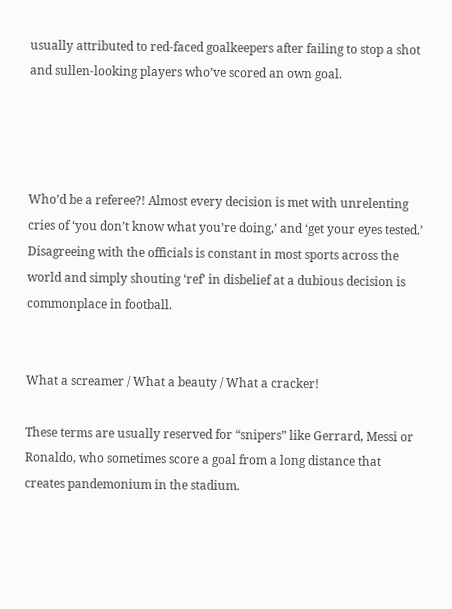usually attributed to red-faced goalkeepers after failing to stop a shot and sullen-looking players who’ve scored an own goal.




Who’d be a referee?! Almost every decision is met with unrelenting cries of ‘you don’t know what you’re doing,’ and ‘get your eyes tested.’ Disagreeing with the officials is constant in most sports across the world and simply shouting ‘ref’ in disbelief at a dubious decision is commonplace in football.


What a screamer / What a beauty / What a cracker!

These terms are usually reserved for “snipers” like Gerrard, Messi or Ronaldo, who sometimes score a goal from a long distance that creates pandemonium in the stadium.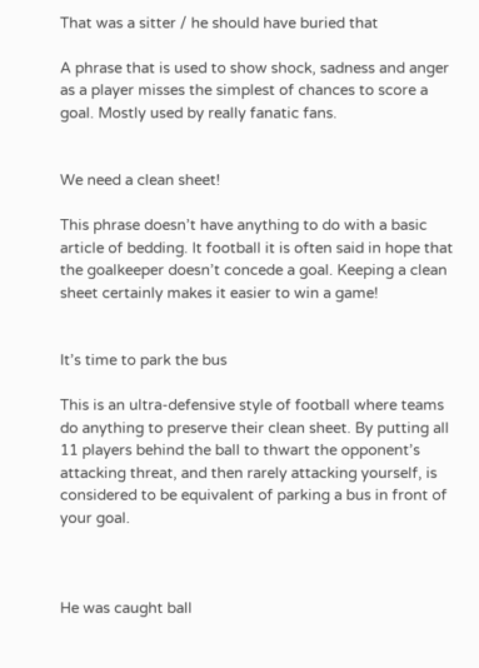That was a sitter / he should have buried that

A phrase that is used to show shock, sadness and anger as a player misses the simplest of chances to score a goal. Mostly used by really fanatic fans.


We need a clean sheet!

This phrase doesn’t have anything to do with a basic article of bedding. It football it is often said in hope that the goalkeeper doesn’t concede a goal. Keeping a clean sheet certainly makes it easier to win a game!


It’s time to park the bus

This is an ultra-defensive style of football where teams do anything to preserve their clean sheet. By putting all 11 players behind the ball to thwart the opponent’s attacking threat, and then rarely attacking yourself, is considered to be equivalent of parking a bus in front of your goal.



He was caught ball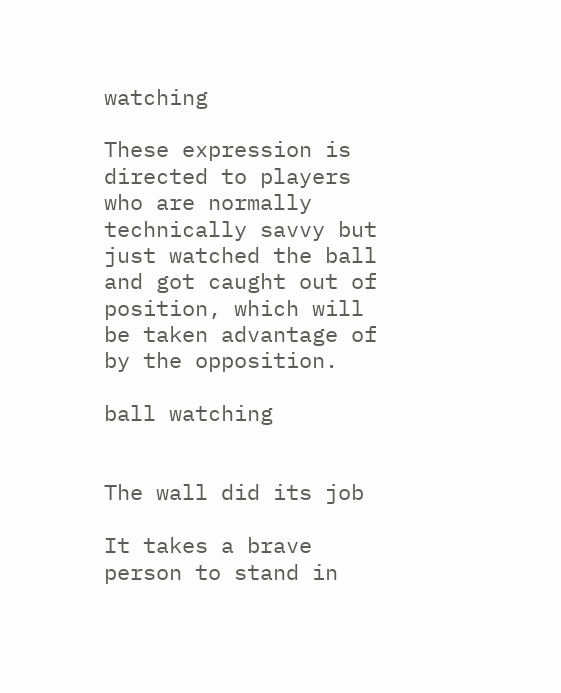watching

These expression is directed to players who are normally technically savvy but just watched the ball and got caught out of position, which will be taken advantage of by the opposition.

ball watching


The wall did its job

It takes a brave person to stand in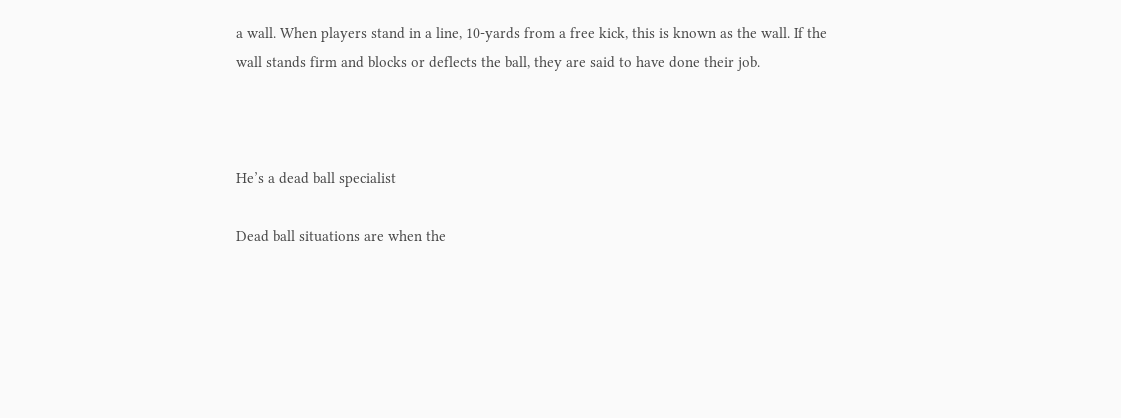a wall. When players stand in a line, 10-yards from a free kick, this is known as the wall. If the wall stands firm and blocks or deflects the ball, they are said to have done their job.



He’s a dead ball specialist

Dead ball situations are when the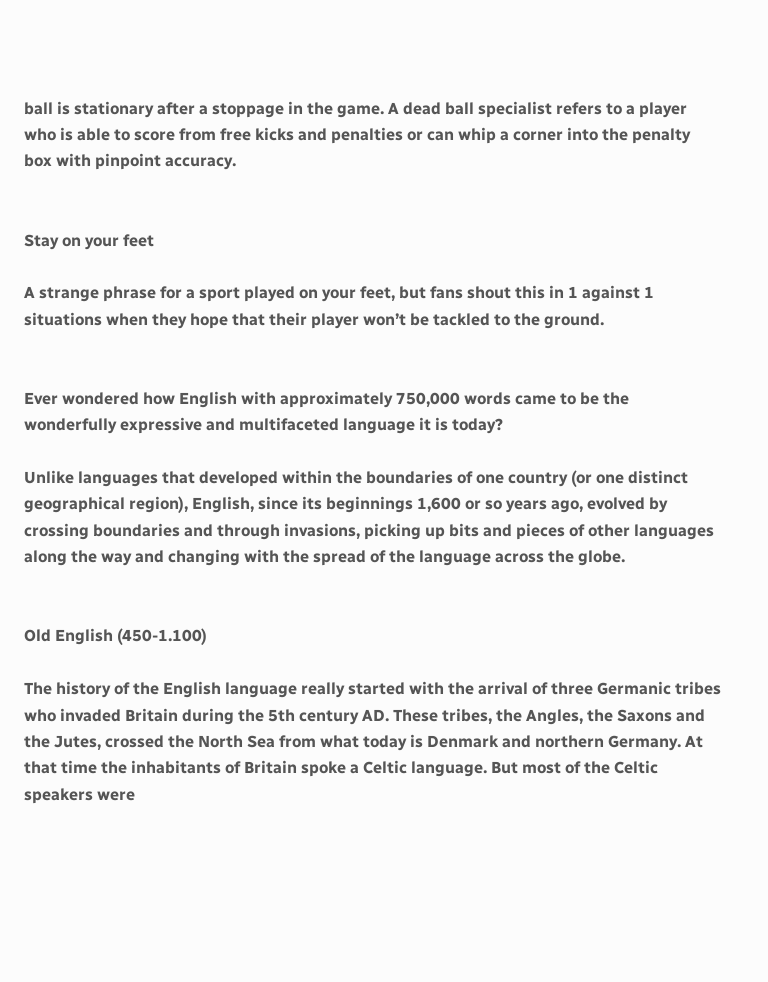ball is stationary after a stoppage in the game. A dead ball specialist refers to a player who is able to score from free kicks and penalties or can whip a corner into the penalty box with pinpoint accuracy.


Stay on your feet

A strange phrase for a sport played on your feet, but fans shout this in 1 against 1 situations when they hope that their player won’t be tackled to the ground.


Ever wondered how English with approximately 750,000 words came to be the wonderfully expressive and multifaceted language it is today?

Unlike languages that developed within the boundaries of one country (or one distinct geographical region), English, since its beginnings 1,600 or so years ago, evolved by crossing boundaries and through invasions, picking up bits and pieces of other languages along the way and changing with the spread of the language across the globe.


Old English (450-1.100)

The history of the English language really started with the arrival of three Germanic tribes who invaded Britain during the 5th century AD. These tribes, the Angles, the Saxons and the Jutes, crossed the North Sea from what today is Denmark and northern Germany. At that time the inhabitants of Britain spoke a Celtic language. But most of the Celtic speakers were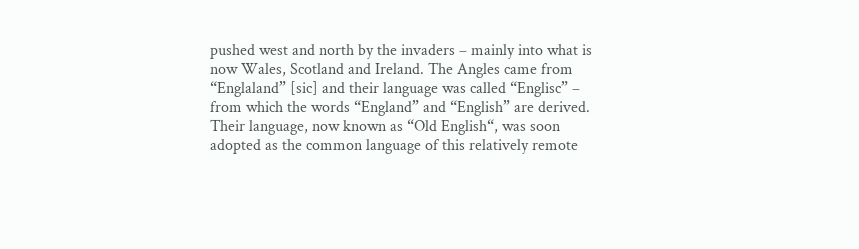pushed west and north by the invaders – mainly into what is now Wales, Scotland and Ireland. The Angles came from “Englaland” [sic] and their language was called “Englisc” – from which the words “England” and “English” are derived. Their language, now known as “Old English“, was soon adopted as the common language of this relatively remote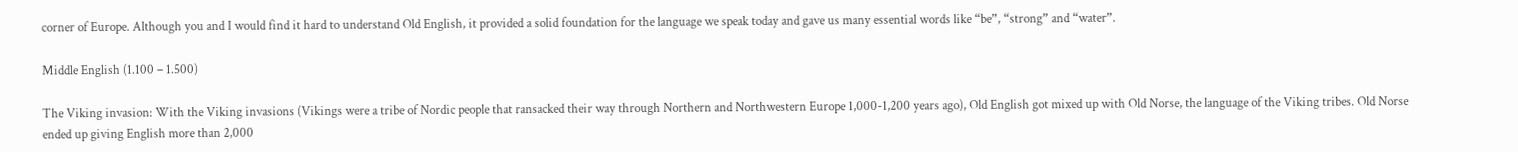corner of Europe. Although you and I would find it hard to understand Old English, it provided a solid foundation for the language we speak today and gave us many essential words like “be”, “strong” and “water”.

Middle English (1.100 – 1.500)

The Viking invasion: With the Viking invasions (Vikings were a tribe of Nordic people that ransacked their way through Northern and Northwestern Europe 1,000-1,200 years ago), Old English got mixed up with Old Norse, the language of the Viking tribes. Old Norse ended up giving English more than 2,000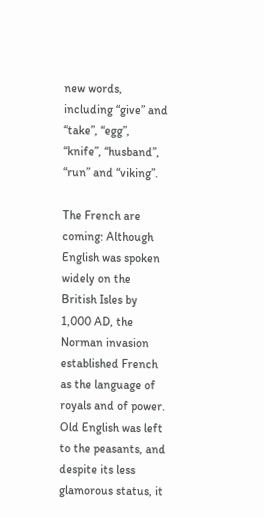new words, including “give” and “take”, “egg”, “knife”, “husband”, “run” and “viking”.

The French are coming: Although English was spoken widely on the British Isles by 1,000 AD, the Norman invasion established French as the language of royals and of power. Old English was left to the peasants, and despite its less glamorous status, it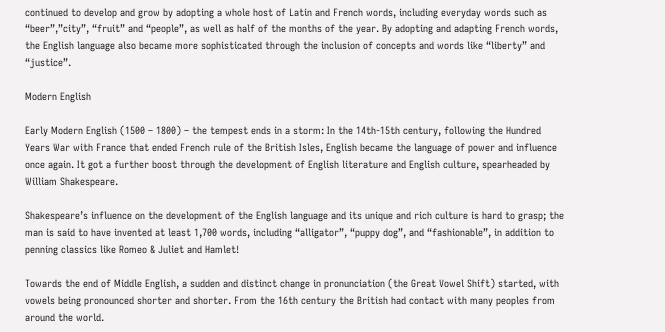continued to develop and grow by adopting a whole host of Latin and French words, including everyday words such as  “beer”,”city”, “fruit” and “people”, as well as half of the months of the year. By adopting and adapting French words, the English language also became more sophisticated through the inclusion of concepts and words like “liberty” and “justice”.

Modern English

Early Modern English (1500 – 1800) – the tempest ends in a storm: In the 14th-15th century, following the Hundred Years War with France that ended French rule of the British Isles, English became the language of power and influence once again. It got a further boost through the development of English literature and English culture, spearheaded by William Shakespeare.

Shakespeare’s influence on the development of the English language and its unique and rich culture is hard to grasp; the man is said to have invented at least 1,700 words, including “alligator”, “puppy dog”, and “fashionable”, in addition to penning classics like Romeo & Juliet and Hamlet!

Towards the end of Middle English, a sudden and distinct change in pronunciation (the Great Vowel Shift) started, with vowels being pronounced shorter and shorter. From the 16th century the British had contact with many peoples from around the world.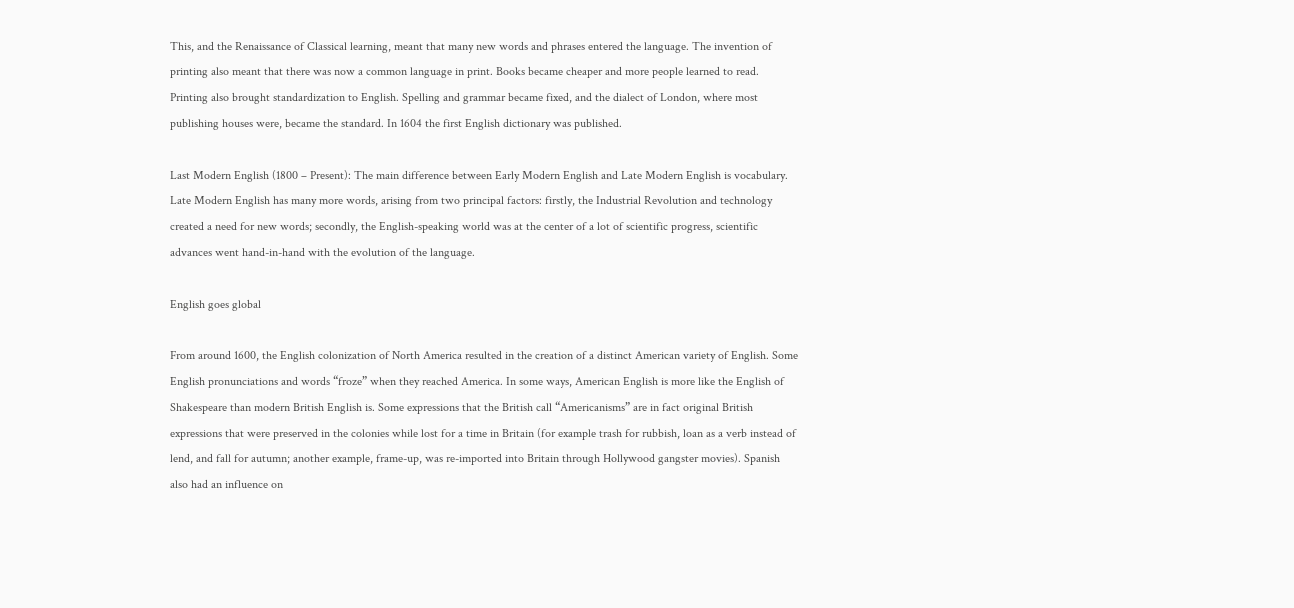This, and the Renaissance of Classical learning, meant that many new words and phrases entered the language. The invention of printing also meant that there was now a common language in print. Books became cheaper and more people learned to read. Printing also brought standardization to English. Spelling and grammar became fixed, and the dialect of London, where most publishing houses were, became the standard. In 1604 the first English dictionary was published.

Last Modern English (1800 – Present): The main difference between Early Modern English and Late Modern English is vocabulary. Late Modern English has many more words, arising from two principal factors: firstly, the Industrial Revolution and technology created a need for new words; secondly, the English-speaking world was at the center of a lot of scientific progress, scientific advances went hand-in-hand with the evolution of the language.

English goes global

From around 1600, the English colonization of North America resulted in the creation of a distinct American variety of English. Some English pronunciations and words “froze” when they reached America. In some ways, American English is more like the English of Shakespeare than modern British English is. Some expressions that the British call “Americanisms” are in fact original British expressions that were preserved in the colonies while lost for a time in Britain (for example trash for rubbish, loan as a verb instead of lend, and fall for autumn; another example, frame-up, was re-imported into Britain through Hollywood gangster movies). Spanish also had an influence on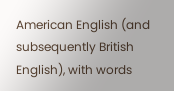American English (and subsequently British English), with words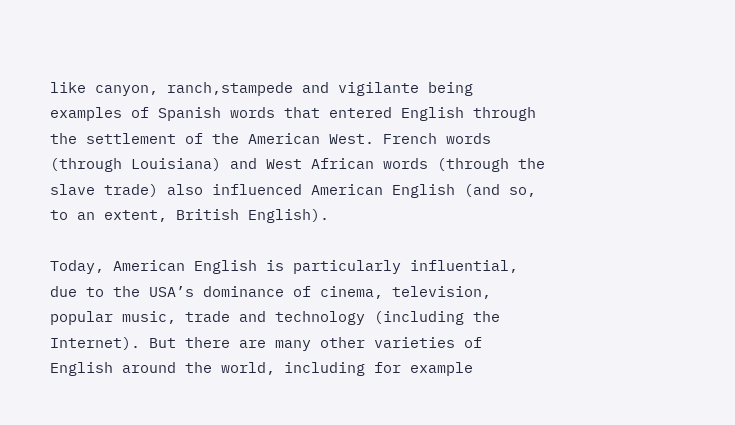like canyon, ranch,stampede and vigilante being examples of Spanish words that entered English through the settlement of the American West. French words (through Louisiana) and West African words (through the slave trade) also influenced American English (and so, to an extent, British English).

Today, American English is particularly influential, due to the USA’s dominance of cinema, television, popular music, trade and technology (including the Internet). But there are many other varieties of English around the world, including for example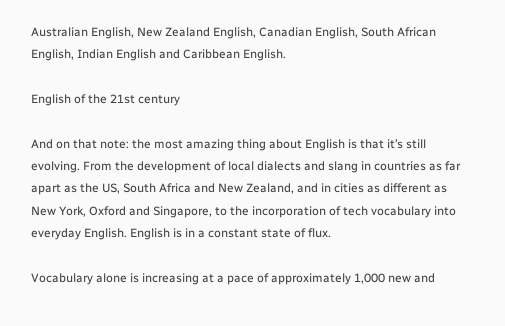Australian English, New Zealand English, Canadian English, South African English, Indian English and Caribbean English.

English of the 21st century

And on that note: the most amazing thing about English is that it’s still evolving. From the development of local dialects and slang in countries as far apart as the US, South Africa and New Zealand, and in cities as different as New York, Oxford and Singapore, to the incorporation of tech vocabulary into everyday English. English is in a constant state of flux.

Vocabulary alone is increasing at a pace of approximately 1,000 new and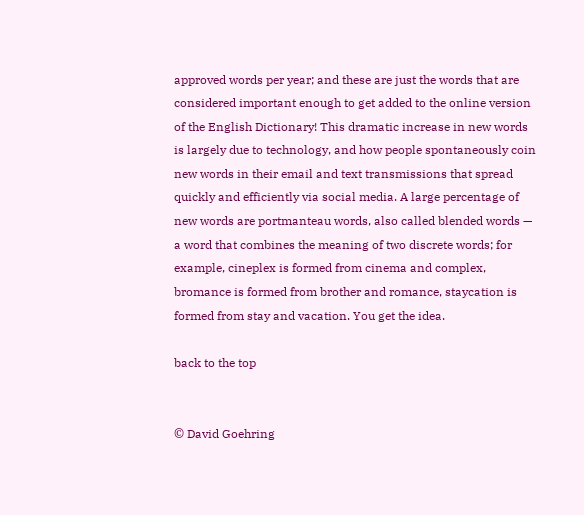approved words per year; and these are just the words that are considered important enough to get added to the online version of the English Dictionary! This dramatic increase in new words is largely due to technology, and how people spontaneously coin new words in their email and text transmissions that spread quickly and efficiently via social media. A large percentage of new words are portmanteau words, also called blended words — a word that combines the meaning of two discrete words; for example, cineplex is formed from cinema and complex, bromance is formed from brother and romance, staycation is formed from stay and vacation. You get the idea.

back to the top


© David Goehring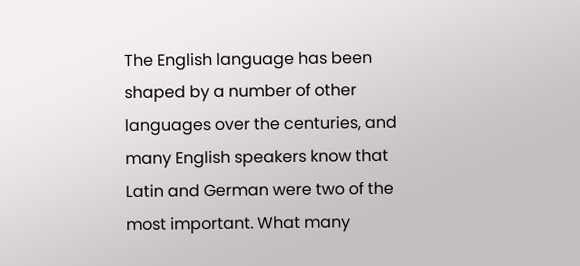The English language has been shaped by a number of other languages over the centuries, and many English speakers know that Latin and German were two of the most important. What many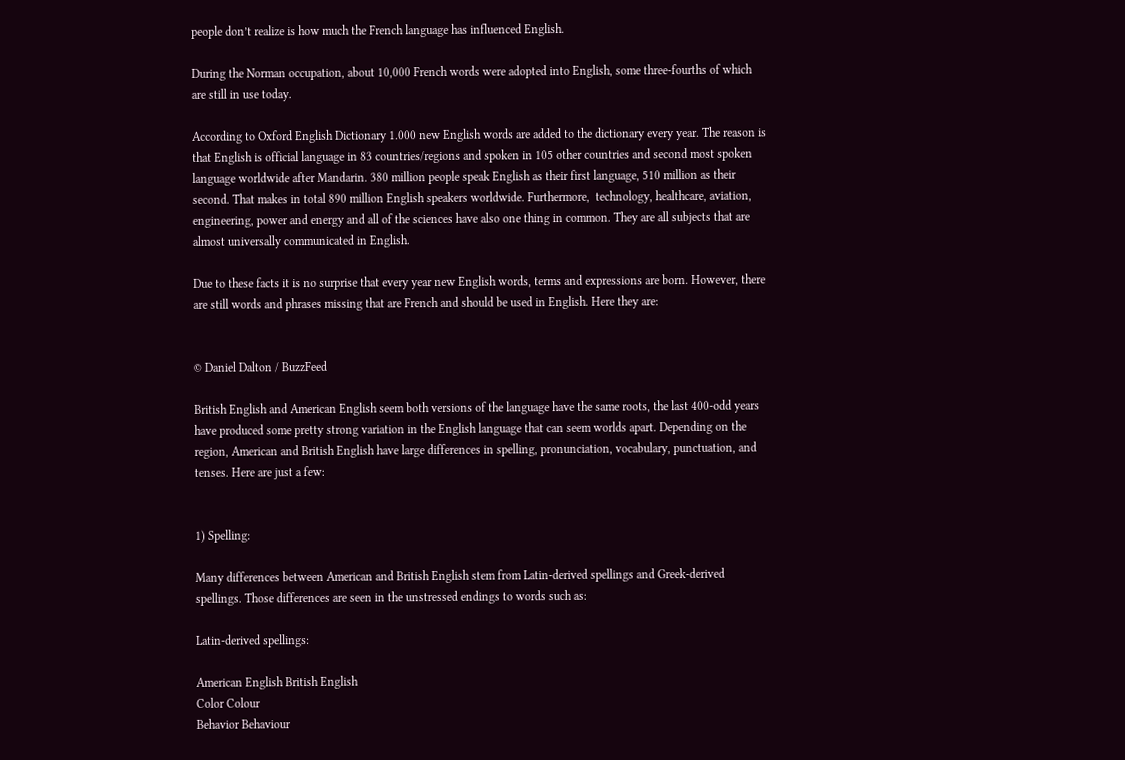people don’t realize is how much the French language has influenced English.

During the Norman occupation, about 10,000 French words were adopted into English, some three-fourths of which are still in use today.

According to Oxford English Dictionary 1.000 new English words are added to the dictionary every year. The reason is that English is official language in 83 countries/regions and spoken in 105 other countries and second most spoken language worldwide after Mandarin. 380 million people speak English as their first language, 510 million as their second. That makes in total 890 million English speakers worldwide. Furthermore,  technology, healthcare, aviation, engineering, power and energy and all of the sciences have also one thing in common. They are all subjects that are almost universally communicated in English.

Due to these facts it is no surprise that every year new English words, terms and expressions are born. However, there are still words and phrases missing that are French and should be used in English. Here they are:


© Daniel Dalton / BuzzFeed

British English and American English seem both versions of the language have the same roots, the last 400-odd years have produced some pretty strong variation in the English language that can seem worlds apart. Depending on the region, American and British English have large differences in spelling, pronunciation, vocabulary, punctuation, and tenses. Here are just a few:


1) Spelling:

Many differences between American and British English stem from Latin-derived spellings and Greek-derived spellings. Those differences are seen in the unstressed endings to words such as:

Latin-derived spellings:

American English British English
Color Colour
Behavior Behaviour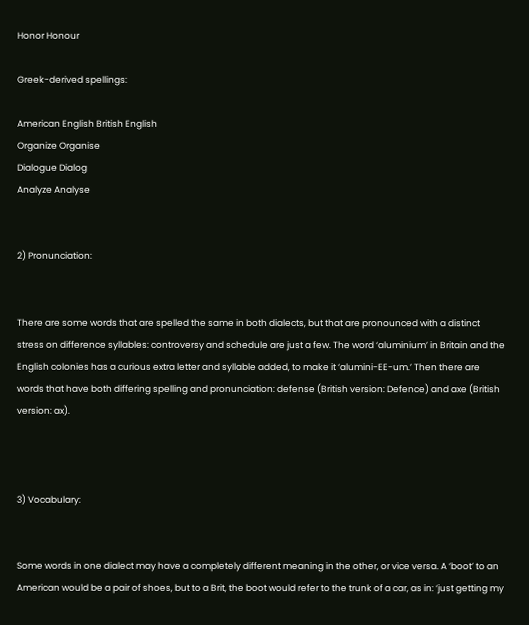Honor Honour

Greek-derived spellings:

American English British English
Organize Organise
Dialogue Dialog
Analyze Analyse


2) Pronunciation:


There are some words that are spelled the same in both dialects, but that are pronounced with a distinct stress on difference syllables: controversy and schedule are just a few. The word ‘aluminium’ in Britain and the English colonies has a curious extra letter and syllable added, to make it ‘alumini-EE-um.’ Then there are words that have both differing spelling and pronunciation: defense (British version: Defence) and axe (British version: ax).



3) Vocabulary:


Some words in one dialect may have a completely different meaning in the other, or vice versa. A ‘boot’ to an American would be a pair of shoes, but to a Brit, the boot would refer to the trunk of a car, as in: ‘just getting my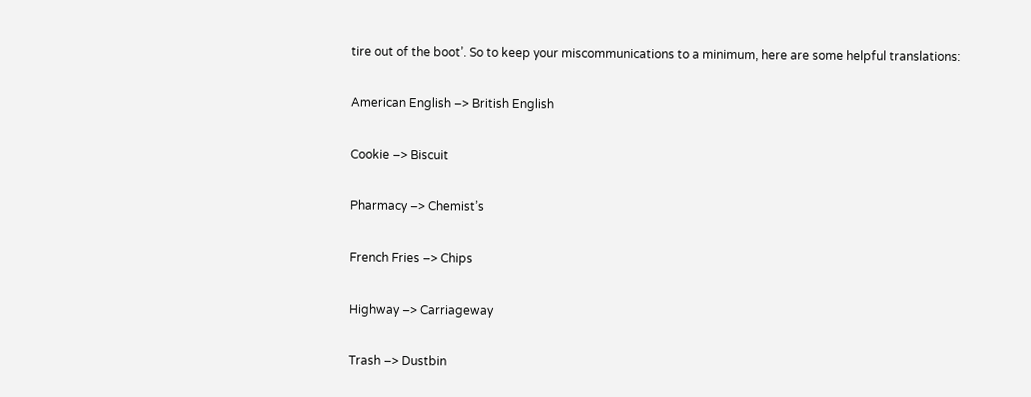tire out of the boot’. So to keep your miscommunications to a minimum, here are some helpful translations:

American English –> British English

Cookie –> Biscuit

Pharmacy –> Chemist’s

French Fries –> Chips

Highway –> Carriageway

Trash –> Dustbin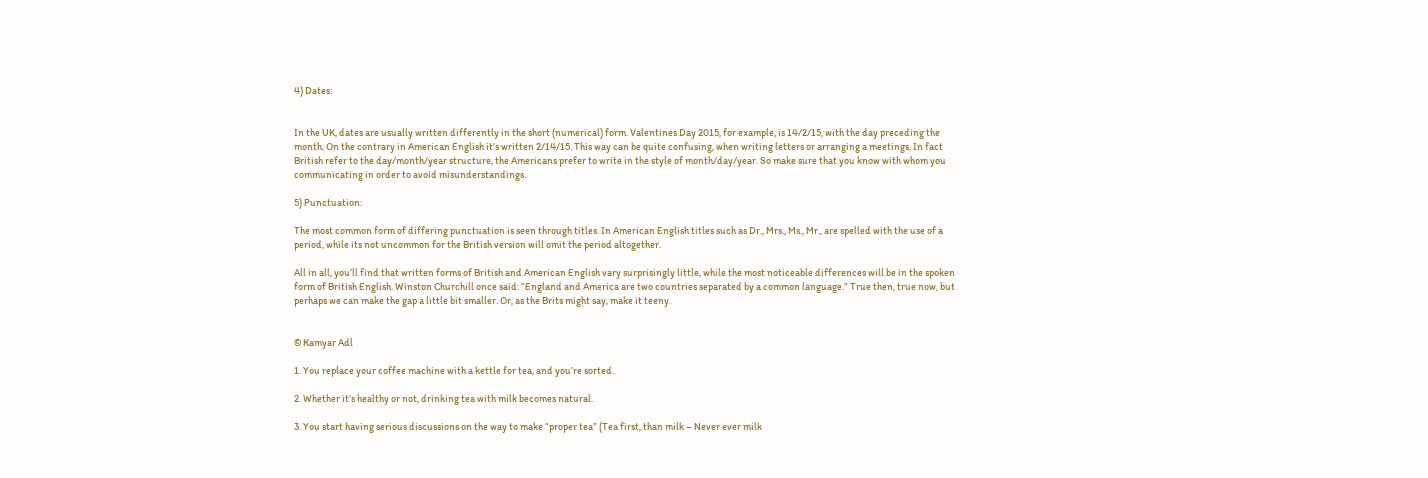4) Dates:


In the UK, dates are usually written differently in the short (numerical) form. Valentines Day 2015, for example, is 14/2/15, with the day preceding the month. On the contrary in American English it’s written 2/14/15. This way can be quite confusing, when writing letters or arranging a meetings. In fact British refer to the day/month/year structure, the Americans prefer to write in the style of month/day/year. So make sure that you know with whom you communicating in order to avoid misunderstandings.

5) Punctuation:

The most common form of differing punctuation is seen through titles. In American English titles such as Dr., Mrs., Ms., Mr., are spelled with the use of a period, while its not uncommon for the British version will omit the period altogether.

All in all, you’ll find that written forms of British and American English vary surprisingly little, while the most noticeable differences will be in the spoken form of British English. Winston Churchill once said: “England and America are two countries separated by a common language.” True then, true now, but perhaps we can make the gap a little bit smaller. Or, as the Brits might say, make it teeny.


© Kamyar Adl

1. You replace your coffee machine with a kettle for tea, and you’re sorted.

2. Whether it’s healthy or not, drinking tea with milk becomes natural.

3. You start having serious discussions on the way to make “proper tea” (Tea first, than milk – Never ever milk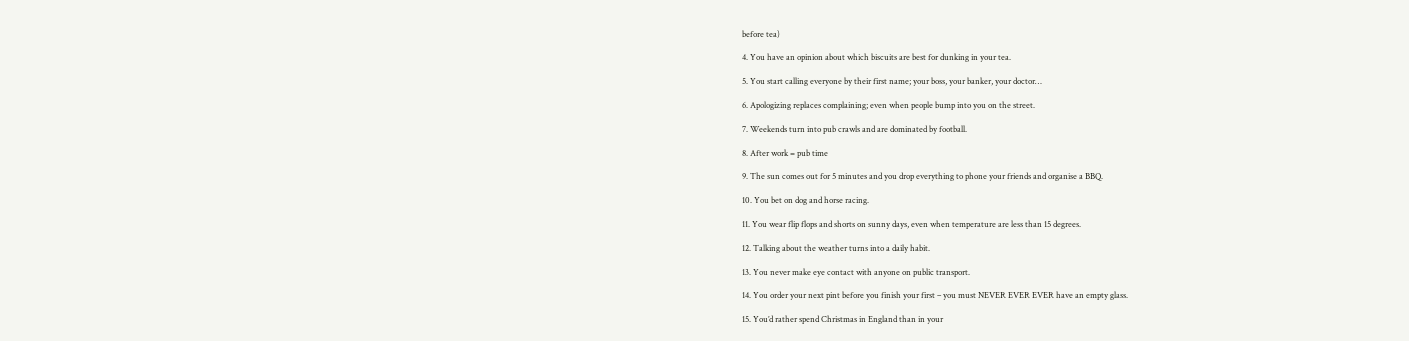before tea)

4. You have an opinion about which biscuits are best for dunking in your tea.

5. You start calling everyone by their first name; your boss, your banker, your doctor…

6. Apologizing replaces complaining; even when people bump into you on the street.

7. Weekends turn into pub crawls and are dominated by football.

8. After work = pub time

9. The sun comes out for 5 minutes and you drop everything to phone your friends and organise a BBQ.

10. You bet on dog and horse racing.

11. You wear flip flops and shorts on sunny days, even when temperature are less than 15 degrees.

12. Talking about the weather turns into a daily habit.

13. You never make eye contact with anyone on public transport.

14. You order your next pint before you finish your first – you must NEVER EVER EVER have an empty glass.

15. You’d rather spend Christmas in England than in your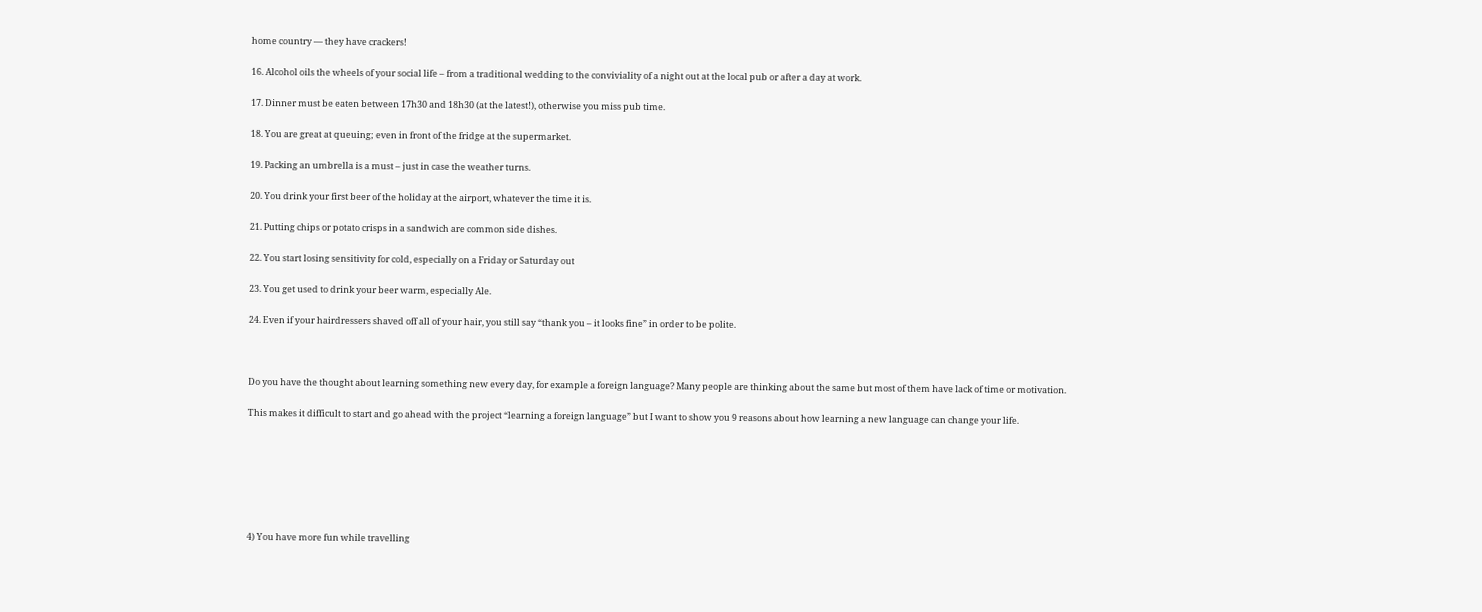home country — they have crackers!

16. Alcohol oils the wheels of your social life – from a traditional wedding to the conviviality of a night out at the local pub or after a day at work.

17. Dinner must be eaten between 17h30 and 18h30 (at the latest!), otherwise you miss pub time.

18. You are great at queuing; even in front of the fridge at the supermarket.

19. Packing an umbrella is a must – just in case the weather turns.

20. You drink your first beer of the holiday at the airport, whatever the time it is.

21. Putting chips or potato crisps in a sandwich are common side dishes.

22. You start losing sensitivity for cold, especially on a Friday or Saturday out

23. You get used to drink your beer warm, especially Ale.

24. Even if your hairdressers shaved off all of your hair, you still say “thank you – it looks fine” in order to be polite.



Do you have the thought about learning something new every day, for example a foreign language? Many people are thinking about the same but most of them have lack of time or motivation.

This makes it difficult to start and go ahead with the project “learning a foreign language” but I want to show you 9 reasons about how learning a new language can change your life.







4) You have more fun while travelling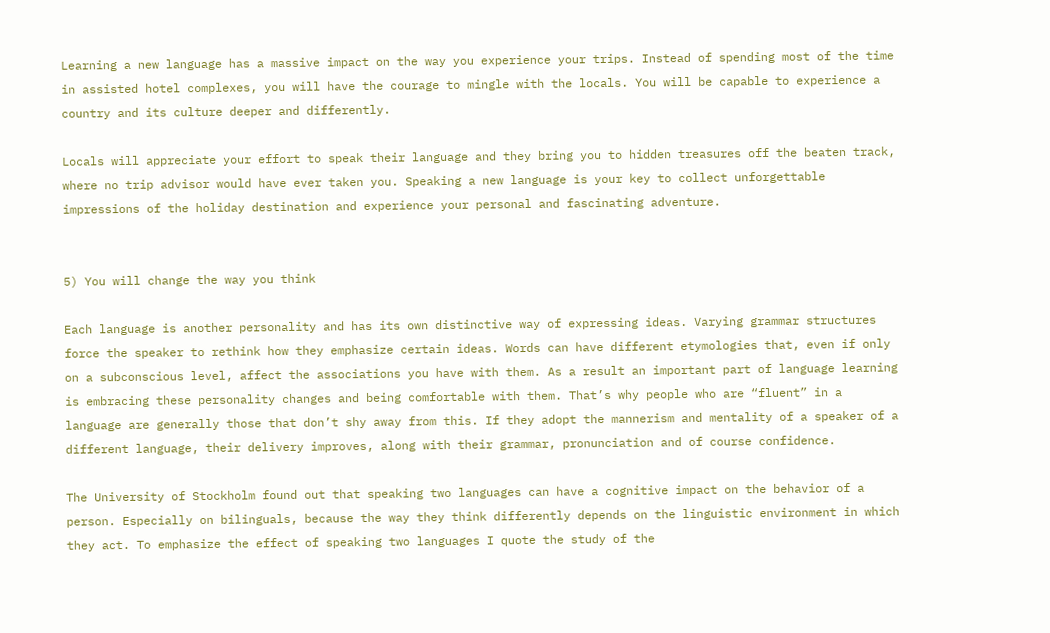Learning a new language has a massive impact on the way you experience your trips. Instead of spending most of the time in assisted hotel complexes, you will have the courage to mingle with the locals. You will be capable to experience a country and its culture deeper and differently.

Locals will appreciate your effort to speak their language and they bring you to hidden treasures off the beaten track, where no trip advisor would have ever taken you. Speaking a new language is your key to collect unforgettable impressions of the holiday destination and experience your personal and fascinating adventure.


5) You will change the way you think

Each language is another personality and has its own distinctive way of expressing ideas. Varying grammar structures force the speaker to rethink how they emphasize certain ideas. Words can have different etymologies that, even if only on a subconscious level, affect the associations you have with them. As a result an important part of language learning is embracing these personality changes and being comfortable with them. That’s why people who are “fluent” in a language are generally those that don’t shy away from this. If they adopt the mannerism and mentality of a speaker of a different language, their delivery improves, along with their grammar, pronunciation and of course confidence.

The University of Stockholm found out that speaking two languages can have a cognitive impact on the behavior of a person. Especially on bilinguals, because the way they think differently depends on the linguistic environment in which they act. To emphasize the effect of speaking two languages I quote the study of the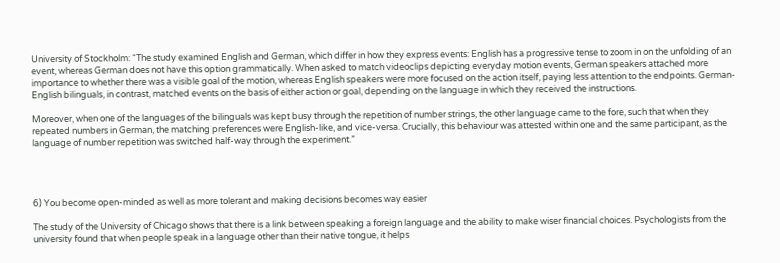University of Stockholm: “The study examined English and German, which differ in how they express events: English has a progressive tense to zoom in on the unfolding of an event, whereas German does not have this option grammatically. When asked to match videoclips depicting everyday motion events, German speakers attached more importance to whether there was a visible goal of the motion, whereas English speakers were more focused on the action itself, paying less attention to the endpoints. German-English bilinguals, in contrast, matched events on the basis of either action or goal, depending on the language in which they received the instructions.

Moreover, when one of the languages of the bilinguals was kept busy through the repetition of number strings, the other language came to the fore, such that when they repeated numbers in German, the matching preferences were English-like, and vice-versa. Crucially, this behaviour was attested within one and the same participant, as the language of number repetition was switched half-way through the experiment.”




6) You become open-minded as well as more tolerant and making decisions becomes way easier

The study of the University of Chicago shows that there is a link between speaking a foreign language and the ability to make wiser financial choices. Psychologists from the university found that when people speak in a language other than their native tongue, it helps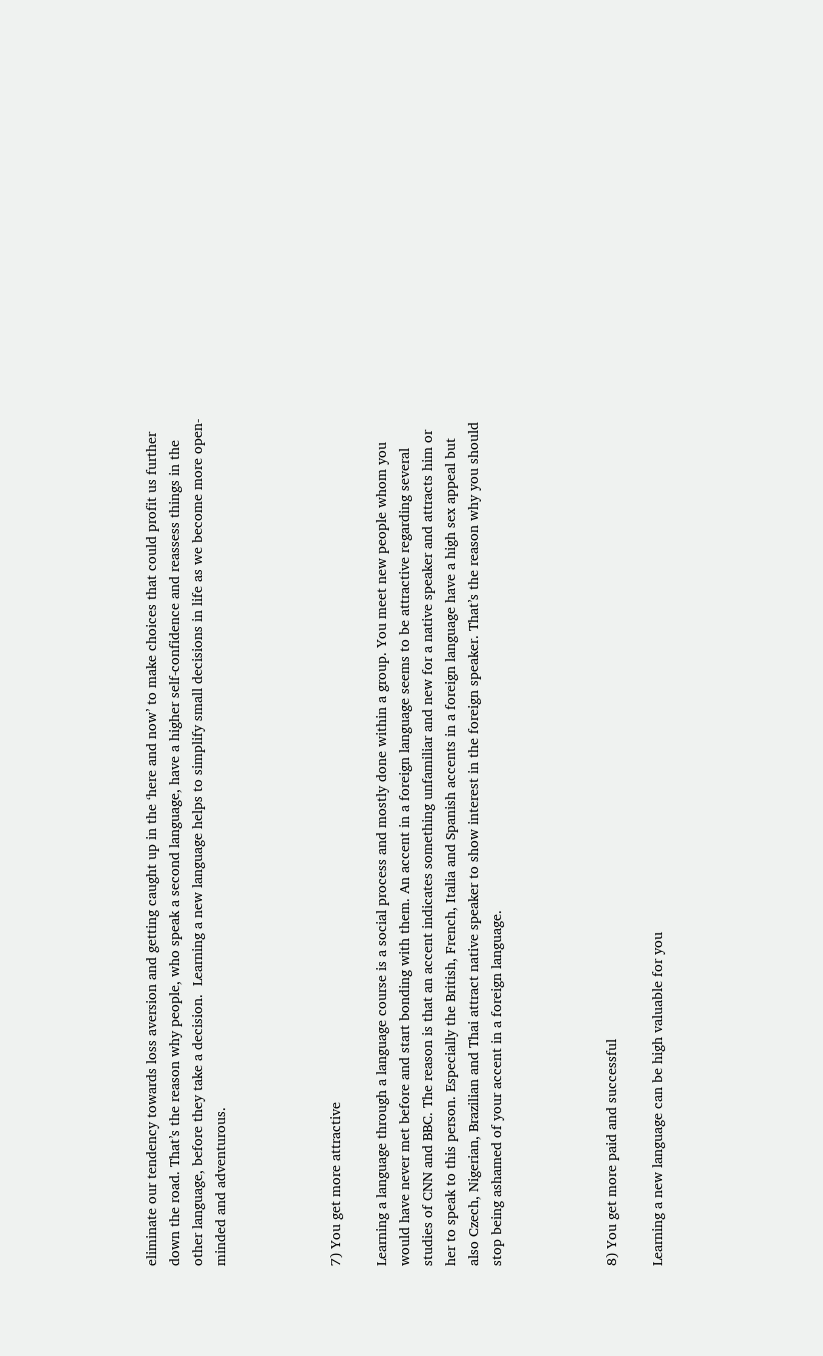eliminate our tendency towards loss aversion and getting caught up in the ‘here and now’ to make choices that could profit us further down the road. That’s the reason why people, who speak a second language, have a higher self-confidence and reassess things in the other language, before they take a decision.  Learning a new language helps to simplify small decisions in life as we become more open-minded and adventurous.




7) You get more attractive

Learning a language through a language course is a social process and mostly done within a group. You meet new people whom you would have never met before and start bonding with them. An accent in a foreign language seems to be attractive regarding several studies of CNN and BBC. The reason is that an accent indicates something unfamiliar and new for a native speaker and attracts him or her to speak to this person. Especially the British, French, Italia and Spanish accents in a foreign language have a high sex appeal but also Czech, Nigerian, Brazilian and Thai attract native speaker to show interest in the foreign speaker. That’s the reason why you should stop being ashamed of your accent in a foreign language.




8) You get more paid and successful

Learning a new language can be high valuable for you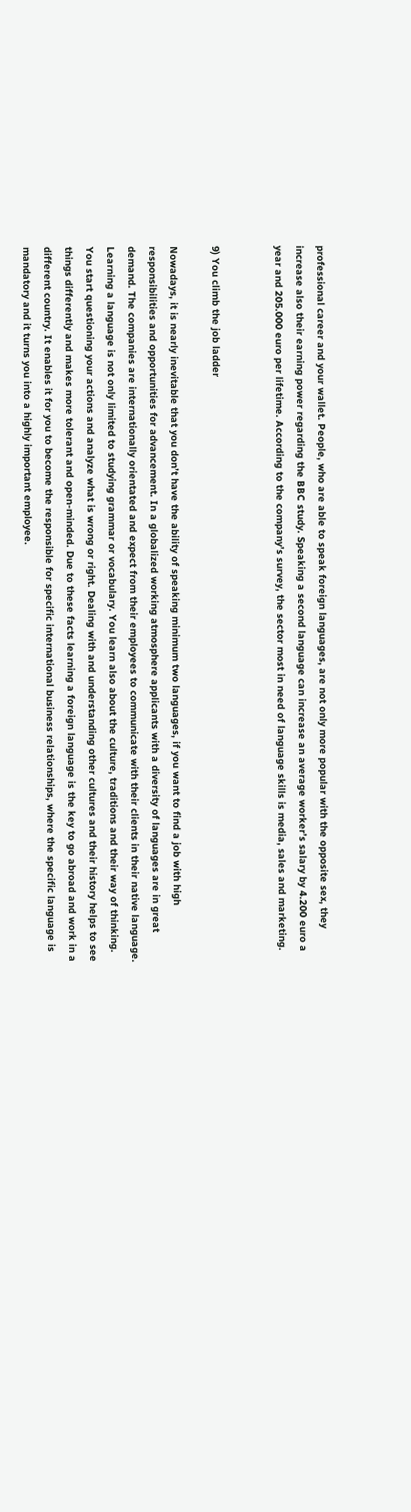professional career and your wallet. People, who are able to speak foreign languages, are not only more popular with the opposite sex, they increase also their earning power regarding the BBC study. Speaking a second language can increase an average worker’s salary by 4.200 euro a year and 205.000 euro per lifetime. According to the company’s survey, the sector most in need of language skills is media, sales and marketing.


9) You climb the job ladder

Nowadays, it is nearly inevitable that you don’t have the ability of speaking minimum two languages, if you want to find a job with high responsibilities and opportunities for advancement. In a globalized working atmosphere applicants with a diversity of languages are in great demand. The companies are internationally orientated and expect from their employees to communicate with their clients in their native language. Learning a language is not only limited to studying grammar or vocabulary. You learn also about the culture, traditions and their way of thinking. You start questioning your actions and analyze what is wrong or right. Dealing with and understanding other cultures and their history helps to see things differently and makes more tolerant and open-minded. Due to these facts learning a foreign language is the key to go abroad and work in a different country. It enables it for you to become the responsible for specific international business relationships, where the specific language is mandatory and it turns you into a highly important employee.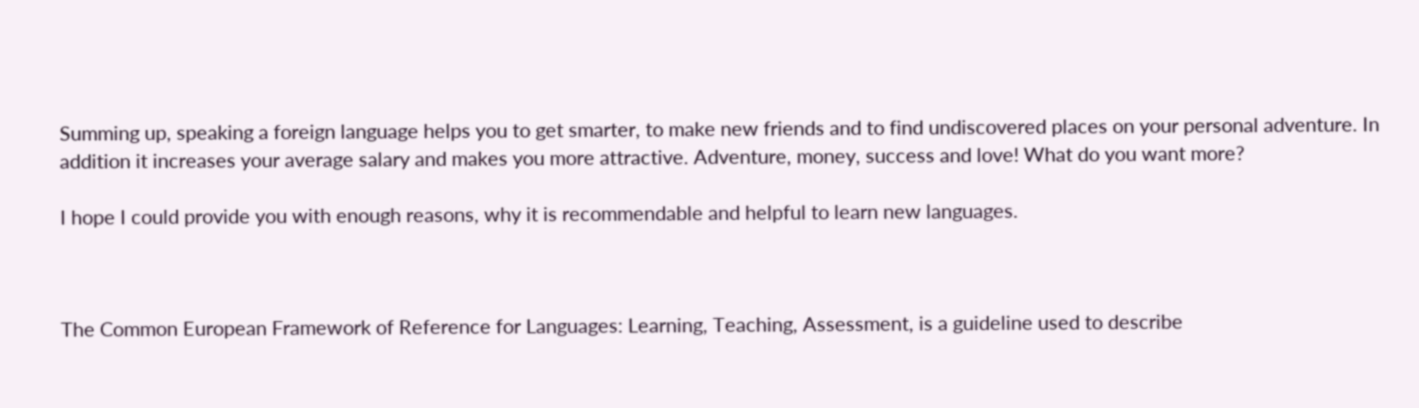Summing up, speaking a foreign language helps you to get smarter, to make new friends and to find undiscovered places on your personal adventure. In addition it increases your average salary and makes you more attractive. Adventure, money, success and love! What do you want more?

I hope I could provide you with enough reasons, why it is recommendable and helpful to learn new languages.



The Common European Framework of Reference for Languages: Learning, Teaching, Assessment, is a guideline used to describe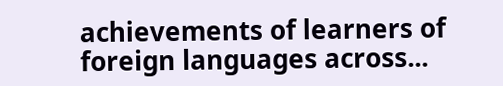achievements of learners of foreign languages across...